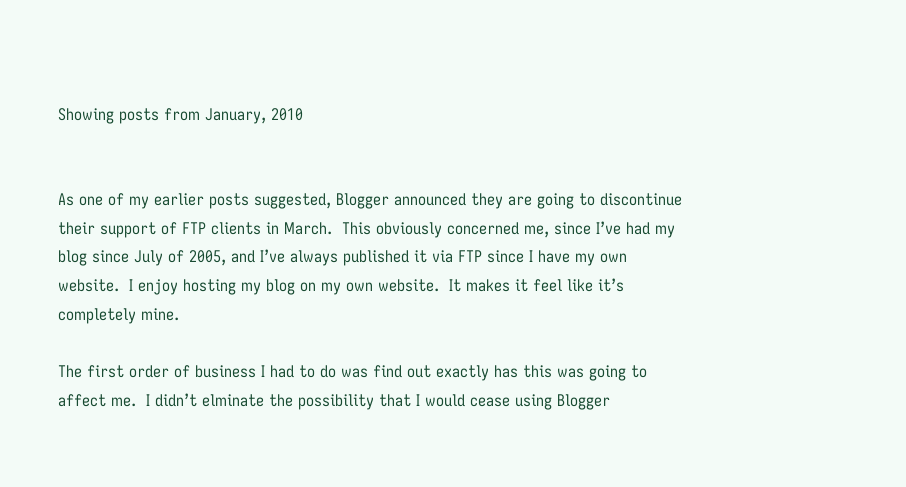Showing posts from January, 2010


As one of my earlier posts suggested, Blogger announced they are going to discontinue their support of FTP clients in March.  This obviously concerned me, since I’ve had my blog since July of 2005, and I’ve always published it via FTP since I have my own website.  I enjoy hosting my blog on my own website.  It makes it feel like it’s completely mine.

The first order of business I had to do was find out exactly has this was going to affect me.  I didn’t elminate the possibility that I would cease using Blogger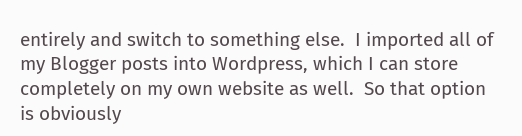entirely and switch to something else.  I imported all of my Blogger posts into Wordpress, which I can store completely on my own website as well.  So that option is obviously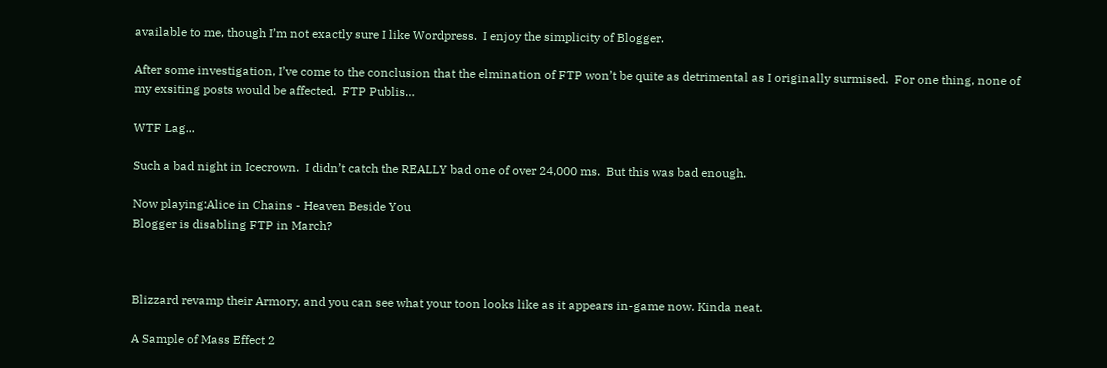available to me, though I’m not exactly sure I like Wordpress.  I enjoy the simplicity of Blogger.

After some investigation, I’ve come to the conclusion that the elmination of FTP won’t be quite as detrimental as I originally surmised.  For one thing, none of my exsiting posts would be affected.  FTP Publis…

WTF Lag...

Such a bad night in Icecrown.  I didn’t catch the REALLY bad one of over 24,000 ms.  But this was bad enough.

Now playing:Alice in Chains - Heaven Beside You
Blogger is disabling FTP in March?



Blizzard revamp their Armory, and you can see what your toon looks like as it appears in-game now. Kinda neat.

A Sample of Mass Effect 2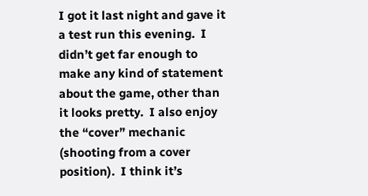I got it last night and gave it a test run this evening.  I didn’t get far enough to make any kind of statement about the game, other than it looks pretty.  I also enjoy the “cover” mechanic (shooting from a cover position).  I think it’s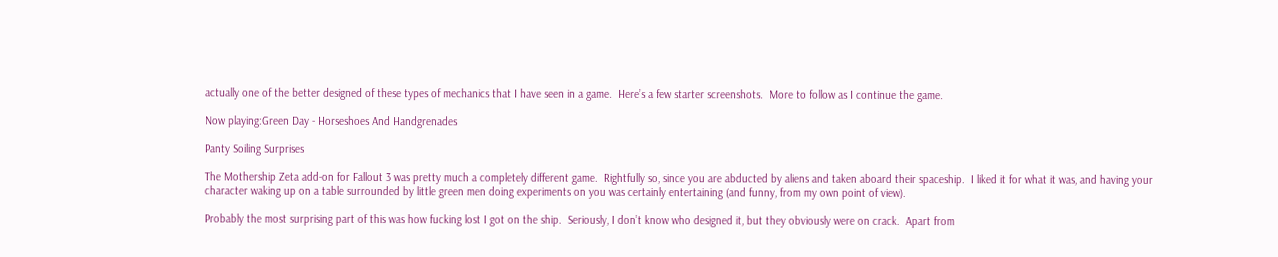actually one of the better designed of these types of mechanics that I have seen in a game.  Here’s a few starter screenshots.  More to follow as I continue the game.

Now playing:Green Day - Horseshoes And Handgrenades

Panty Soiling Surprises

The Mothership Zeta add-on for Fallout 3 was pretty much a completely different game.  Rightfully so, since you are abducted by aliens and taken aboard their spaceship.  I liked it for what it was, and having your character waking up on a table surrounded by little green men doing experiments on you was certainly entertaining (and funny, from my own point of view).

Probably the most surprising part of this was how fucking lost I got on the ship.  Seriously, I don’t know who designed it, but they obviously were on crack.  Apart from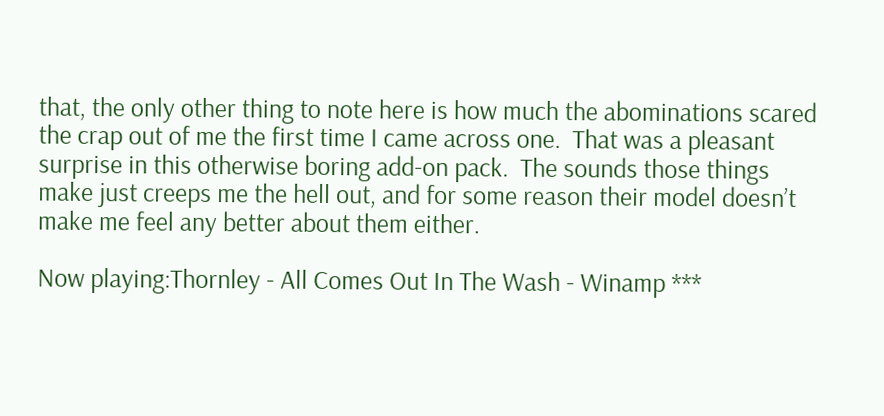that, the only other thing to note here is how much the abominations scared the crap out of me the first time I came across one.  That was a pleasant surprise in this otherwise boring add-on pack.  The sounds those things make just creeps me the hell out, and for some reason their model doesn’t make me feel any better about them either.

Now playing:Thornley - All Comes Out In The Wash - Winamp ***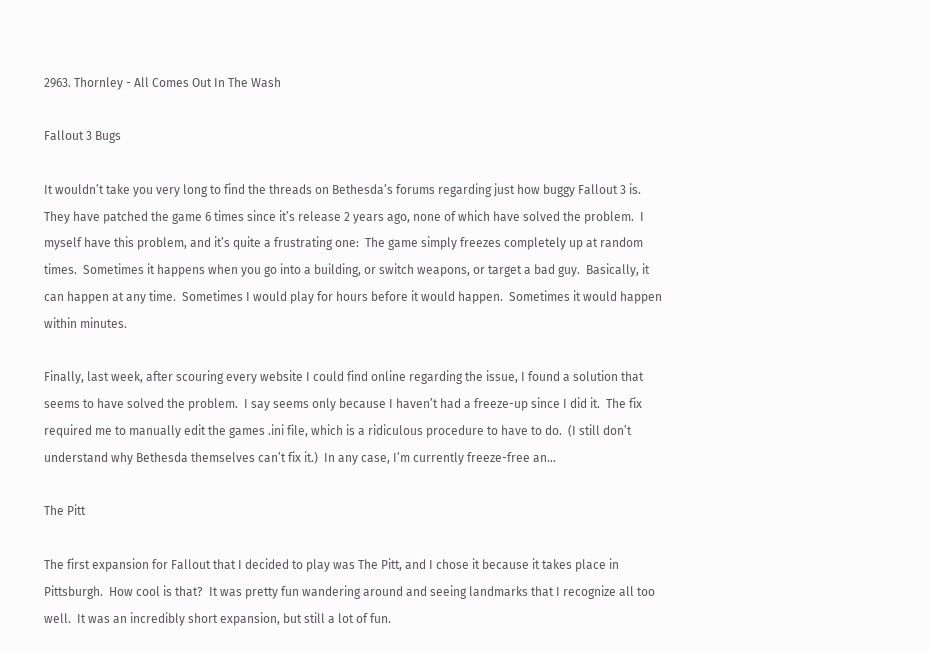2963. Thornley - All Comes Out In The Wash

Fallout 3 Bugs

It wouldn’t take you very long to find the threads on Bethesda’s forums regarding just how buggy Fallout 3 is.  They have patched the game 6 times since it’s release 2 years ago, none of which have solved the problem.  I myself have this problem, and it’s quite a frustrating one:  The game simply freezes completely up at random times.  Sometimes it happens when you go into a building, or switch weapons, or target a bad guy.  Basically, it can happen at any time.  Sometimes I would play for hours before it would happen.  Sometimes it would happen within minutes.

Finally, last week, after scouring every website I could find online regarding the issue, I found a solution that seems to have solved the problem.  I say seems only because I haven’t had a freeze-up since I did it.  The fix required me to manually edit the games .ini file, which is a ridiculous procedure to have to do.  (I still don’t understand why Bethesda themselves can’t fix it.)  In any case, I’m currently freeze-free an…

The Pitt

The first expansion for Fallout that I decided to play was The Pitt, and I chose it because it takes place in Pittsburgh.  How cool is that?  It was pretty fun wandering around and seeing landmarks that I recognize all too well.  It was an incredibly short expansion, but still a lot of fun.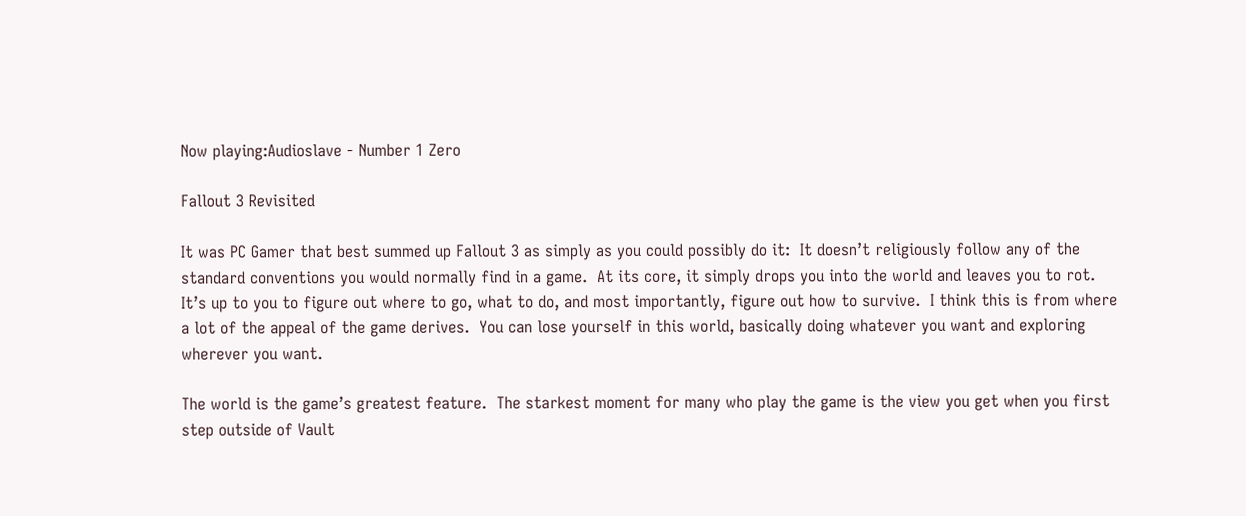Now playing:Audioslave - Number 1 Zero

Fallout 3 Revisited

It was PC Gamer that best summed up Fallout 3 as simply as you could possibly do it:  It doesn’t religiously follow any of the standard conventions you would normally find in a game.  At its core, it simply drops you into the world and leaves you to rot.  It’s up to you to figure out where to go, what to do, and most importantly, figure out how to survive.  I think this is from where a lot of the appeal of the game derives.  You can lose yourself in this world, basically doing whatever you want and exploring wherever you want.

The world is the game’s greatest feature.  The starkest moment for many who play the game is the view you get when you first step outside of Vault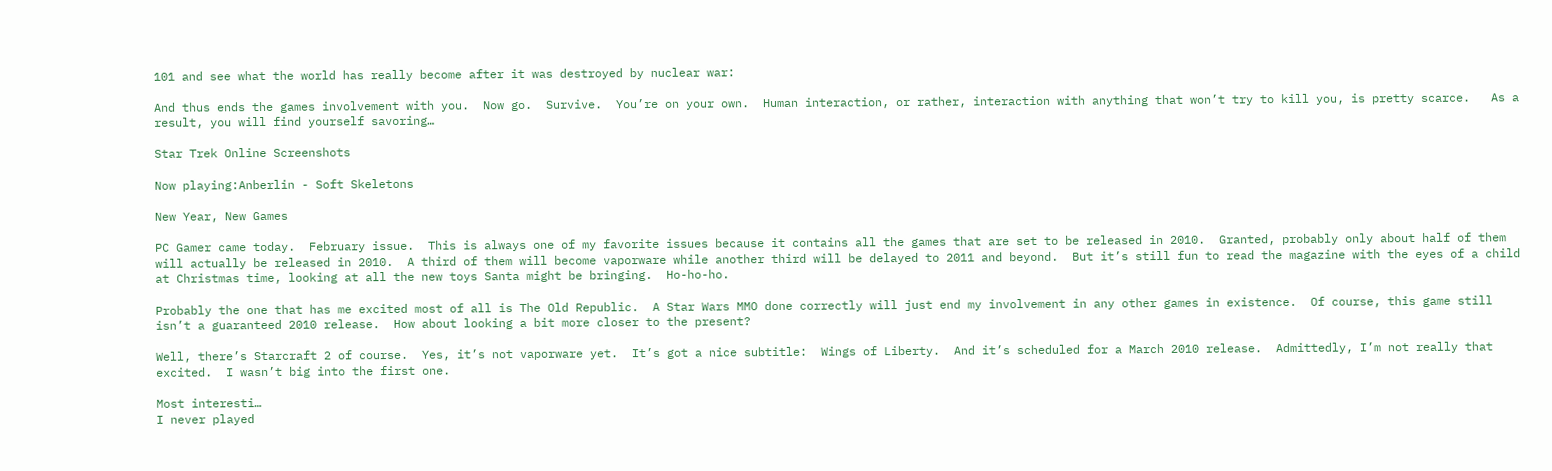101 and see what the world has really become after it was destroyed by nuclear war:

And thus ends the games involvement with you.  Now go.  Survive.  You’re on your own.  Human interaction, or rather, interaction with anything that won’t try to kill you, is pretty scarce.   As a result, you will find yourself savoring…

Star Trek Online Screenshots

Now playing:Anberlin - Soft Skeletons

New Year, New Games

PC Gamer came today.  February issue.  This is always one of my favorite issues because it contains all the games that are set to be released in 2010.  Granted, probably only about half of them will actually be released in 2010.  A third of them will become vaporware while another third will be delayed to 2011 and beyond.  But it’s still fun to read the magazine with the eyes of a child at Christmas time, looking at all the new toys Santa might be bringing.  Ho-ho-ho.

Probably the one that has me excited most of all is The Old Republic.  A Star Wars MMO done correctly will just end my involvement in any other games in existence.  Of course, this game still isn’t a guaranteed 2010 release.  How about looking a bit more closer to the present?

Well, there’s Starcraft 2 of course.  Yes, it’s not vaporware yet.  It’s got a nice subtitle:  Wings of Liberty.  And it’s scheduled for a March 2010 release.  Admittedly, I’m not really that excited.  I wasn’t big into the first one.

Most interesti…
I never played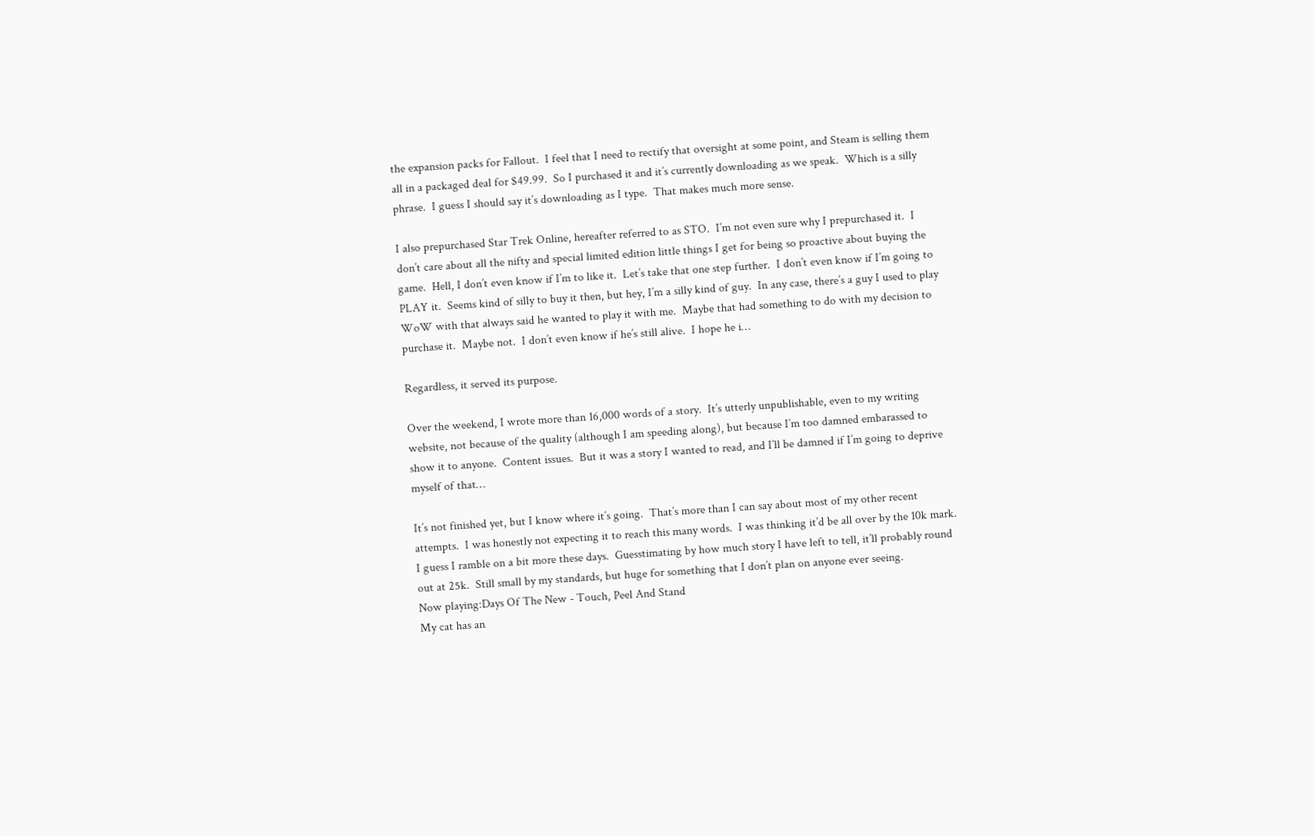the expansion packs for Fallout.  I feel that I need to rectify that oversight at some point, and Steam is selling them all in a packaged deal for $49.99.  So I purchased it and it’s currently downloading as we speak.  Which is a silly phrase.  I guess I should say it’s downloading as I type.  That makes much more sense.

I also prepurchased Star Trek Online, hereafter referred to as STO.  I’m not even sure why I prepurchased it.  I don’t care about all the nifty and special limited edition little things I get for being so proactive about buying the game.  Hell, I don’t even know if I’m to like it.  Let’s take that one step further.  I don’t even know if I’m going to PLAY it.  Seems kind of silly to buy it then, but hey, I’m a silly kind of guy.  In any case, there’s a guy I used to play WoW with that always said he wanted to play it with me.  Maybe that had something to do with my decision to purchase it.  Maybe not.  I don’t even know if he’s still alive.  I hope he i…

Regardless, it served its purpose.

Over the weekend, I wrote more than 16,000 words of a story.  It’s utterly unpublishable, even to my writing website, not because of the quality (although I am speeding along), but because I’m too damned embarassed to show it to anyone.  Content issues.  But it was a story I wanted to read, and I’ll be damned if I’m going to deprive myself of that…

It’s not finished yet, but I know where it’s going.  That’s more than I can say about most of my other recent attempts.  I was honestly not expecting it to reach this many words.  I was thinking it’d be all over by the 10k mark.  I guess I ramble on a bit more these days.  Guesstimating by how much story I have left to tell, it’ll probably round out at 25k.  Still small by my standards, but huge for something that I don’t plan on anyone ever seeing.
Now playing:Days Of The New - Touch, Peel And Stand
My cat has an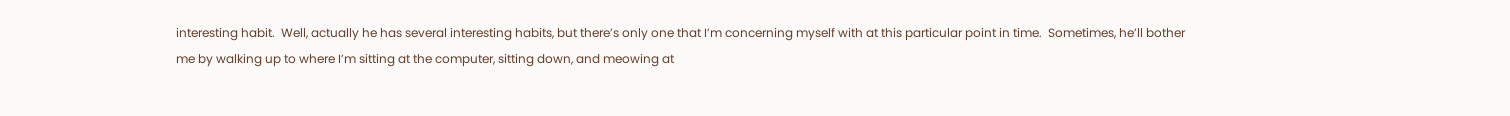interesting habit.  Well, actually he has several interesting habits, but there’s only one that I’m concerning myself with at this particular point in time.  Sometimes, he’ll bother me by walking up to where I’m sitting at the computer, sitting down, and meowing at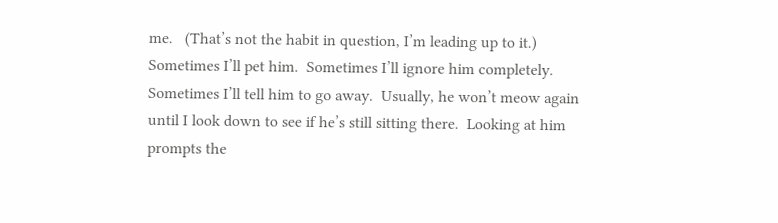me.   (That’s not the habit in question, I’m leading up to it.)  Sometimes I’ll pet him.  Sometimes I’ll ignore him completely.  Sometimes I’ll tell him to go away.  Usually, he won’t meow again until I look down to see if he’s still sitting there.  Looking at him prompts the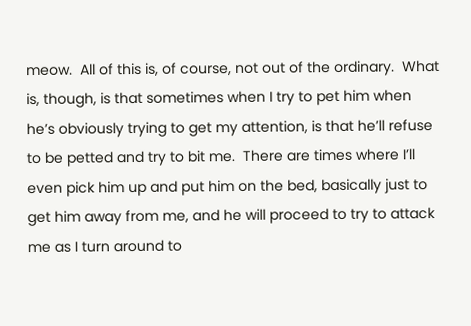meow.  All of this is, of course, not out of the ordinary.  What is, though, is that sometimes when I try to pet him when he’s obviously trying to get my attention, is that he’ll refuse to be petted and try to bit me.  There are times where I’ll even pick him up and put him on the bed, basically just to get him away from me, and he will proceed to try to attack me as I turn around to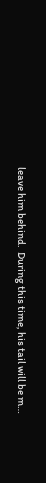leave him behind.  During this time, his tail will be m…